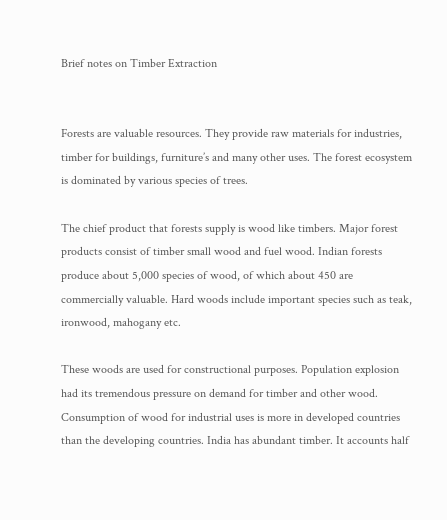Brief notes on Timber Extraction


Forests are valuable resources. They provide raw materials for industries, timber for buildings, furniture’s and many other uses. The forest ecosystem is dominated by various species of trees.

The chief product that forests supply is wood like timbers. Major forest products consist of timber small wood and fuel wood. Indian forests produce about 5,000 species of wood, of which about 450 are commercially valuable. Hard woods include important species such as teak, ironwood, mahogany etc.

These woods are used for constructional purposes. Population explosion had its tremendous pressure on demand for timber and other wood. Consumption of wood for industrial uses is more in developed countries than the developing countries. India has abundant timber. It accounts half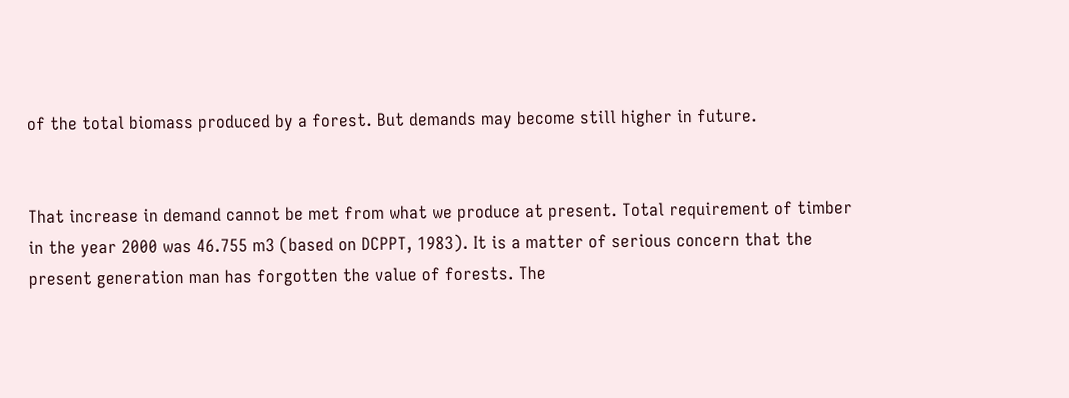of the total biomass produced by a forest. But demands may become still higher in future.


That increase in demand cannot be met from what we produce at present. Total requirement of timber in the year 2000 was 46.755 m3 (based on DCPPT, 1983). It is a matter of serious concern that the present generation man has forgotten the value of forests. The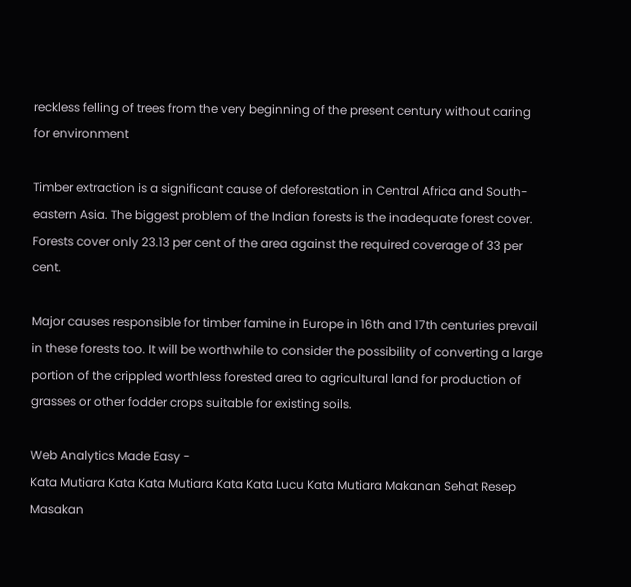reckless felling of trees from the very beginning of the present century without caring for environment

Timber extraction is a significant cause of deforestation in Central Africa and South-eastern Asia. The biggest problem of the Indian forests is the inadequate forest cover. Forests cover only 23.13 per cent of the area against the required coverage of 33 per cent.

Major causes responsible for timber famine in Europe in 16th and 17th centuries prevail in these forests too. It will be worthwhile to consider the possibility of converting a large portion of the crippled worthless forested area to agricultural land for production of grasses or other fodder crops suitable for existing soils.

Web Analytics Made Easy -
Kata Mutiara Kata Kata Mutiara Kata Kata Lucu Kata Mutiara Makanan Sehat Resep Masakan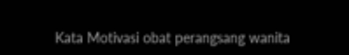Kata Motivasi obat perangsang wanita